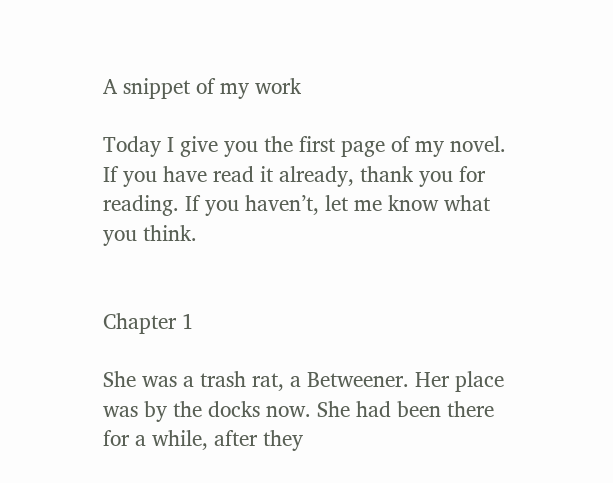A snippet of my work

Today I give you the first page of my novel. If you have read it already, thank you for reading. If you haven’t, let me know what you think.


Chapter 1

She was a trash rat, a Betweener. Her place was by the docks now. She had been there for a while, after they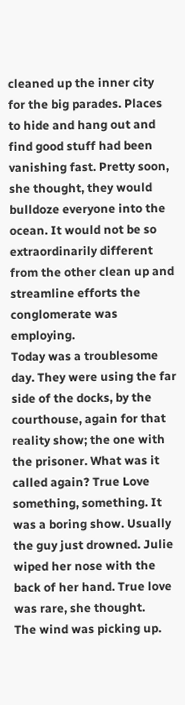cleaned up the inner city for the big parades. Places to hide and hang out and find good stuff had been vanishing fast. Pretty soon, she thought, they would bulldoze everyone into the ocean. It would not be so extraordinarily different from the other clean up and streamline efforts the conglomerate was employing.
Today was a troublesome day. They were using the far side of the docks, by the courthouse, again for that reality show; the one with the prisoner. What was it called again? True Love something, something. It was a boring show. Usually the guy just drowned. Julie wiped her nose with the back of her hand. True love was rare, she thought.
The wind was picking up.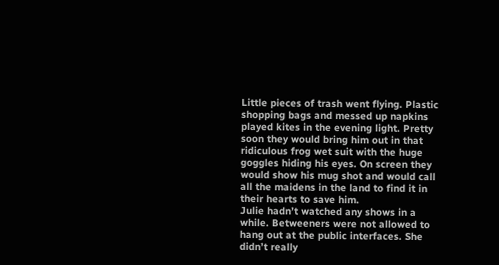Little pieces of trash went flying. Plastic shopping bags and messed up napkins played kites in the evening light. Pretty soon they would bring him out in that ridiculous frog wet suit with the huge goggles hiding his eyes. On screen they would show his mug shot and would call all the maidens in the land to find it in their hearts to save him.
Julie hadn’t watched any shows in a while. Betweeners were not allowed to hang out at the public interfaces. She didn’t really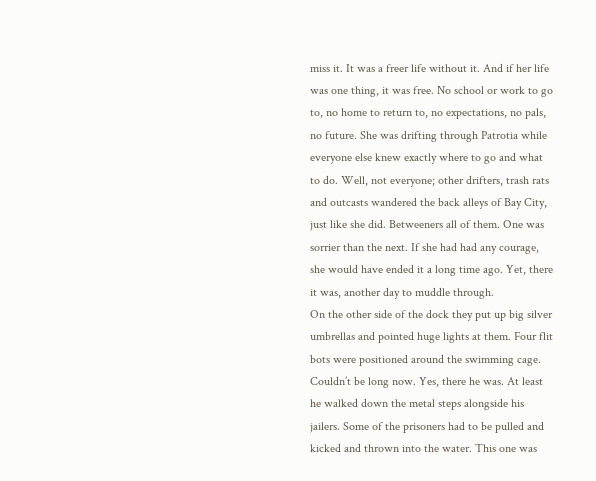miss it. It was a freer life without it. And if her life was one thing, it was free. No school or work to go to, no home to return to, no expectations, no pals, no future. She was drifting through Patrotia while everyone else knew exactly where to go and what to do. Well, not everyone; other drifters, trash rats and outcasts wandered the back alleys of Bay City, just like she did. Betweeners all of them. One was sorrier than the next. If she had had any courage, she would have ended it a long time ago. Yet, there it was, another day to muddle through.
On the other side of the dock they put up big silver umbrellas and pointed huge lights at them. Four flit bots were positioned around the swimming cage. Couldn’t be long now. Yes, there he was. At least he walked down the metal steps alongside his jailers. Some of the prisoners had to be pulled and kicked and thrown into the water. This one was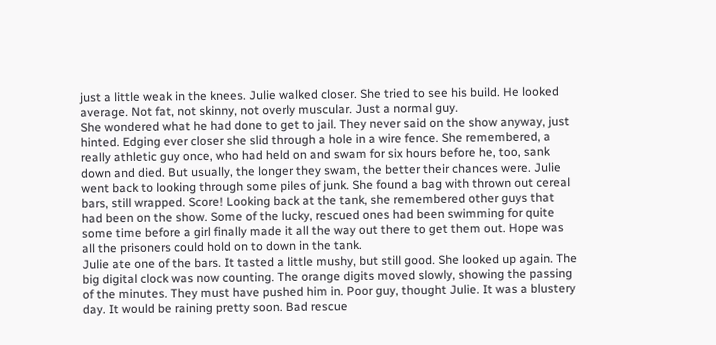just a little weak in the knees. Julie walked closer. She tried to see his build. He looked average. Not fat, not skinny, not overly muscular. Just a normal guy.
She wondered what he had done to get to jail. They never said on the show anyway, just hinted. Edging ever closer she slid through a hole in a wire fence. She remembered, a really athletic guy once, who had held on and swam for six hours before he, too, sank down and died. But usually, the longer they swam, the better their chances were. Julie went back to looking through some piles of junk. She found a bag with thrown out cereal bars, still wrapped. Score! Looking back at the tank, she remembered other guys that had been on the show. Some of the lucky, rescued ones had been swimming for quite some time before a girl finally made it all the way out there to get them out. Hope was all the prisoners could hold on to down in the tank.
Julie ate one of the bars. It tasted a little mushy, but still good. She looked up again. The big digital clock was now counting. The orange digits moved slowly, showing the passing of the minutes. They must have pushed him in. Poor guy, thought Julie. It was a blustery day. It would be raining pretty soon. Bad rescue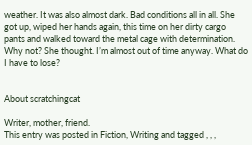weather. It was also almost dark. Bad conditions all in all. She got up, wiped her hands again, this time on her dirty cargo pants and walked toward the metal cage with determination. Why not? She thought. I’m almost out of time anyway. What do I have to lose?


About scratchingcat

Writer, mother, friend.
This entry was posted in Fiction, Writing and tagged , , ,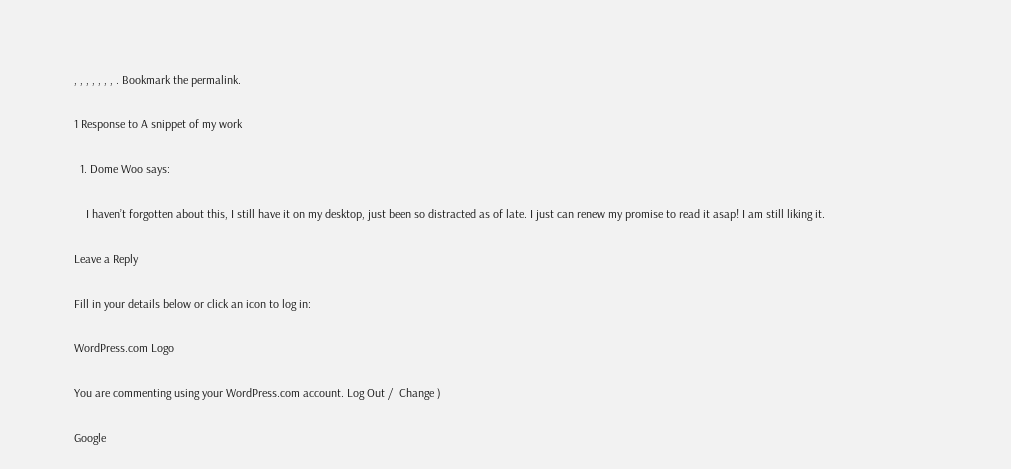, , , , , , , . Bookmark the permalink.

1 Response to A snippet of my work

  1. Dome Woo says:

    I haven’t forgotten about this, I still have it on my desktop, just been so distracted as of late. I just can renew my promise to read it asap! I am still liking it.

Leave a Reply

Fill in your details below or click an icon to log in:

WordPress.com Logo

You are commenting using your WordPress.com account. Log Out /  Change )

Google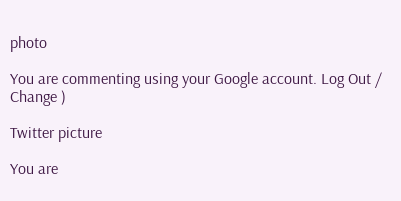photo

You are commenting using your Google account. Log Out /  Change )

Twitter picture

You are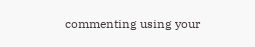commenting using your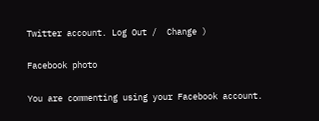Twitter account. Log Out /  Change )

Facebook photo

You are commenting using your Facebook account.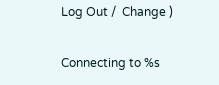Log Out /  Change )

Connecting to %s